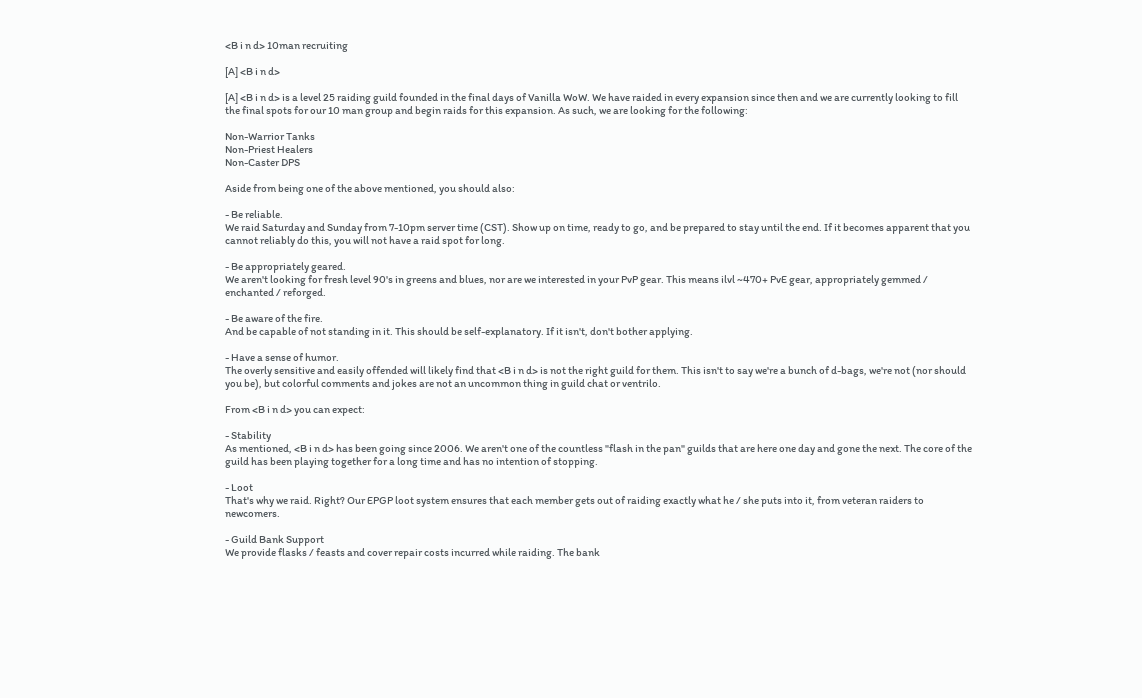<B i n d> 10man recruiting

[A] <B i n d>

[A] <B i n d> is a level 25 raiding guild founded in the final days of Vanilla WoW. We have raided in every expansion since then and we are currently looking to fill the final spots for our 10 man group and begin raids for this expansion. As such, we are looking for the following:

Non-Warrior Tanks
Non-Priest Healers
Non-Caster DPS

Aside from being one of the above mentioned, you should also:

- Be reliable.
We raid Saturday and Sunday from 7-10pm server time (CST). Show up on time, ready to go, and be prepared to stay until the end. If it becomes apparent that you cannot reliably do this, you will not have a raid spot for long.

- Be appropriately geared.
We aren't looking for fresh level 90's in greens and blues, nor are we interested in your PvP gear. This means ilvl ~470+ PvE gear, appropriately gemmed / enchanted / reforged.

- Be aware of the fire.
And be capable of not standing in it. This should be self-explanatory. If it isn't, don't bother applying.

- Have a sense of humor.
The overly sensitive and easily offended will likely find that <B i n d> is not the right guild for them. This isn't to say we're a bunch of d-bags, we're not (nor should you be), but colorful comments and jokes are not an uncommon thing in guild chat or ventrilo.

From <B i n d> you can expect:

- Stability
As mentioned, <B i n d> has been going since 2006. We aren't one of the countless "flash in the pan" guilds that are here one day and gone the next. The core of the guild has been playing together for a long time and has no intention of stopping.

- Loot
That's why we raid. Right? Our EPGP loot system ensures that each member gets out of raiding exactly what he / she puts into it, from veteran raiders to newcomers.

- Guild Bank Support
We provide flasks / feasts and cover repair costs incurred while raiding. The bank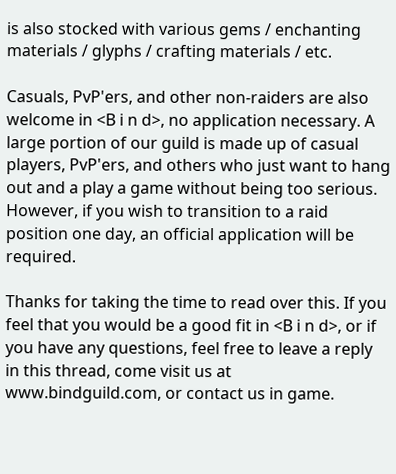is also stocked with various gems / enchanting materials / glyphs / crafting materials / etc.

Casuals, PvP'ers, and other non-raiders are also welcome in <B i n d>, no application necessary. A large portion of our guild is made up of casual players, PvP'ers, and others who just want to hang out and a play a game without being too serious. However, if you wish to transition to a raid position one day, an official application will be required.

Thanks for taking the time to read over this. If you feel that you would be a good fit in <B i n d>, or if you have any questions, feel free to leave a reply in this thread, come visit us at www.bindguild.com, or contact us in game.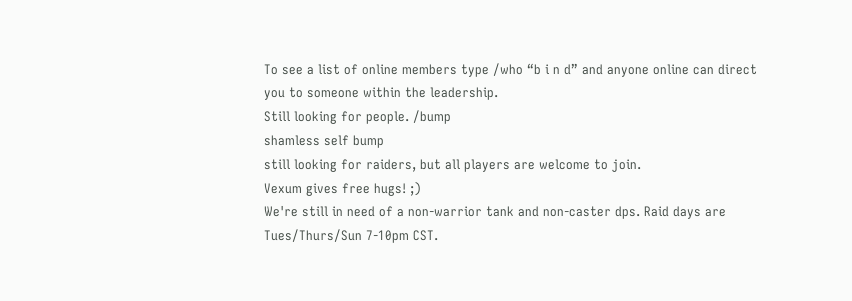To see a list of online members type /who “b i n d” and anyone online can direct you to someone within the leadership.
Still looking for people. /bump
shamless self bump
still looking for raiders, but all players are welcome to join.
Vexum gives free hugs! ;)
We're still in need of a non-warrior tank and non-caster dps. Raid days are Tues/Thurs/Sun 7-10pm CST.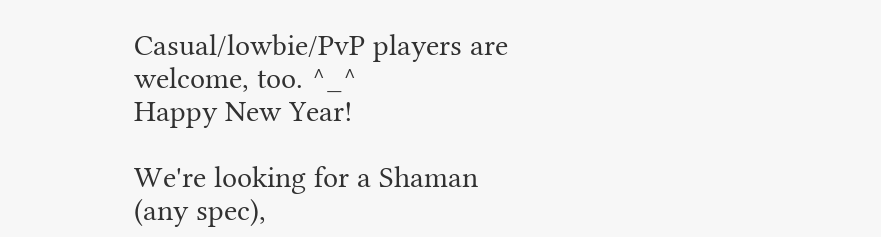Casual/lowbie/PvP players are welcome, too. ^_^
Happy New Year!

We're looking for a Shaman (any spec),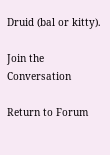Druid (bal or kitty).

Join the Conversation

Return to Forum